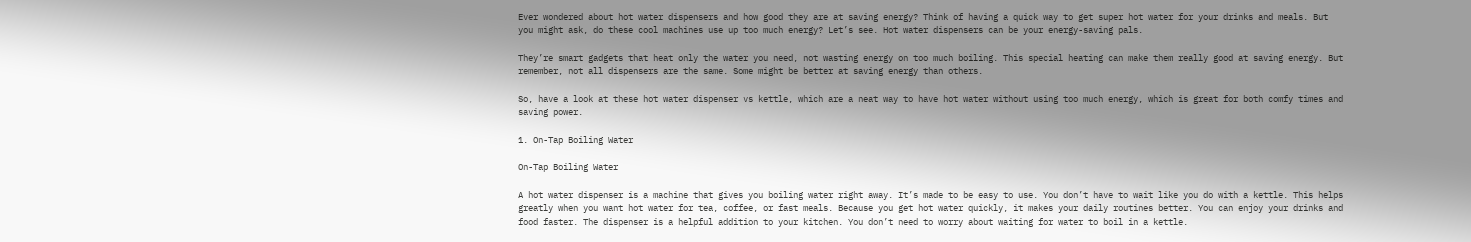Ever wondered about hot water dispensers and how good they are at saving energy? Think of having a quick way to get super hot water for your drinks and meals. But you might ask, do these cool machines use up too much energy? Let’s see. Hot water dispensers can be your energy-saving pals.

They’re smart gadgets that heat only the water you need, not wasting energy on too much boiling. This special heating can make them really good at saving energy. But remember, not all dispensers are the same. Some might be better at saving energy than others.

So, have a look at these hot water dispenser vs kettle, which are a neat way to have hot water without using too much energy, which is great for both comfy times and saving power.

1. On-Tap Boiling Water

On-Tap Boiling Water

A hot water dispenser is a machine that gives you boiling water right away. It’s made to be easy to use. You don’t have to wait like you do with a kettle. This helps greatly when you want hot water for tea, coffee, or fast meals. Because you get hot water quickly, it makes your daily routines better. You can enjoy your drinks and food faster. The dispenser is a helpful addition to your kitchen. You don’t need to worry about waiting for water to boil in a kettle.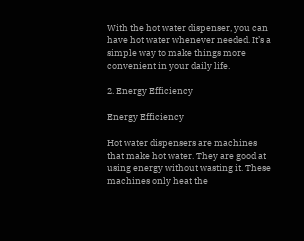With the hot water dispenser, you can have hot water whenever needed. It’s a simple way to make things more convenient in your daily life.

2. Energy Efficiency

Energy Efficiency

Hot water dispensers are machines that make hot water. They are good at using energy without wasting it. These machines only heat the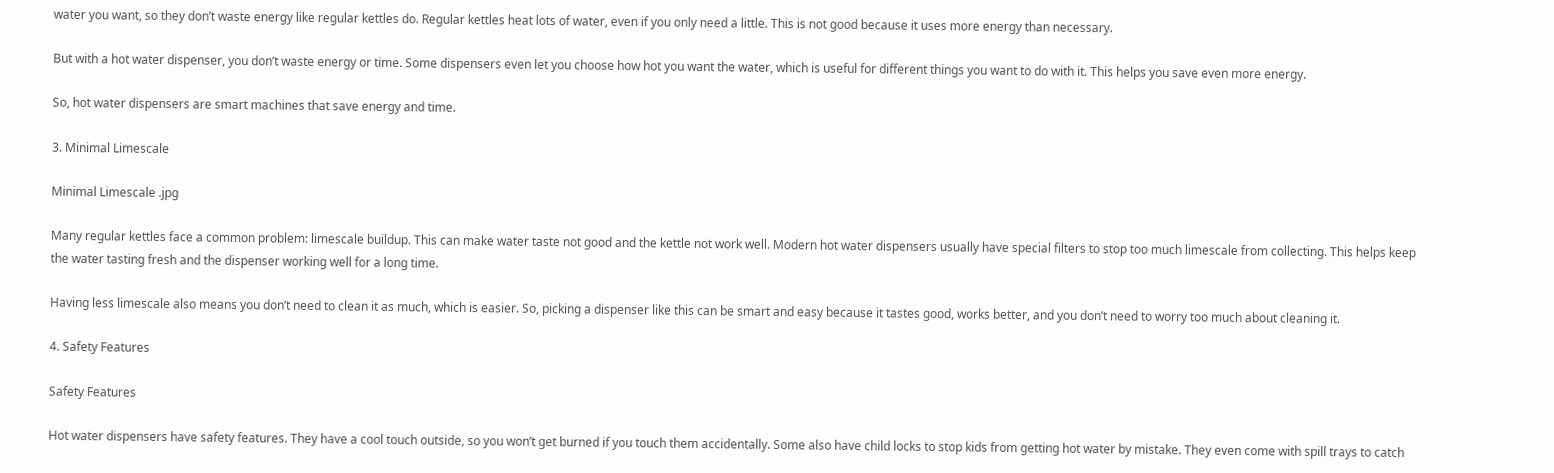water you want, so they don’t waste energy like regular kettles do. Regular kettles heat lots of water, even if you only need a little. This is not good because it uses more energy than necessary.

But with a hot water dispenser, you don’t waste energy or time. Some dispensers even let you choose how hot you want the water, which is useful for different things you want to do with it. This helps you save even more energy.

So, hot water dispensers are smart machines that save energy and time.

3. Minimal Limescale

Minimal Limescale .jpg

Many regular kettles face a common problem: limescale buildup. This can make water taste not good and the kettle not work well. Modern hot water dispensers usually have special filters to stop too much limescale from collecting. This helps keep the water tasting fresh and the dispenser working well for a long time.

Having less limescale also means you don’t need to clean it as much, which is easier. So, picking a dispenser like this can be smart and easy because it tastes good, works better, and you don’t need to worry too much about cleaning it.

4. Safety Features

Safety Features

Hot water dispensers have safety features. They have a cool touch outside, so you won’t get burned if you touch them accidentally. Some also have child locks to stop kids from getting hot water by mistake. They even come with spill trays to catch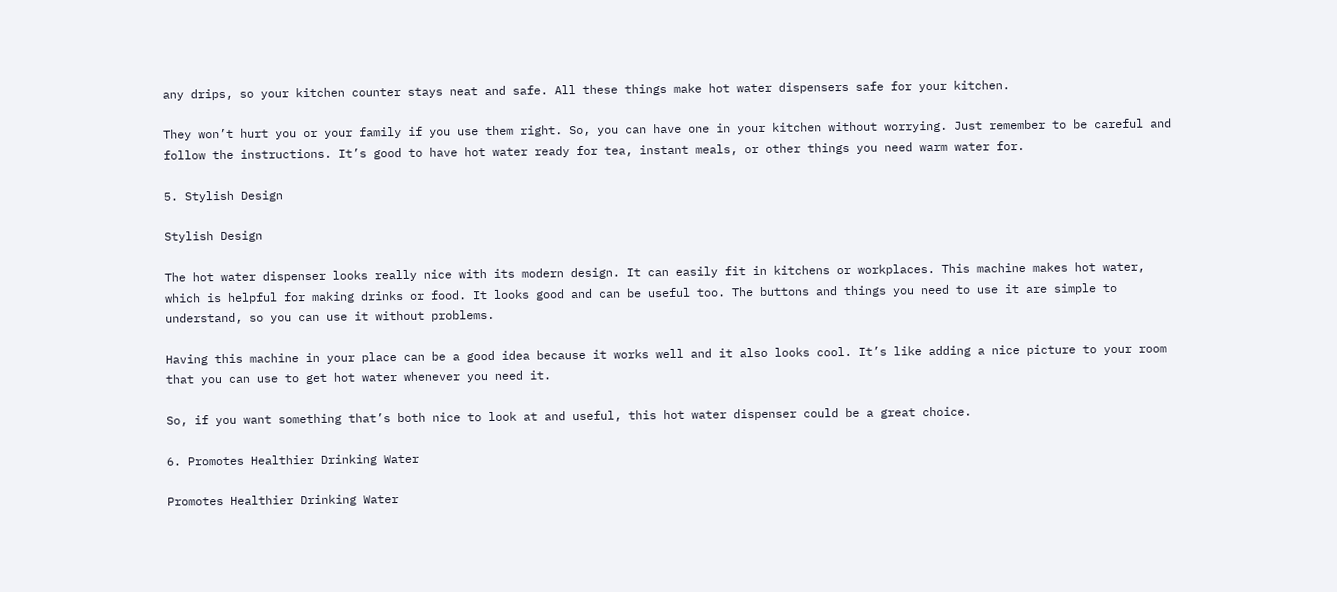any drips, so your kitchen counter stays neat and safe. All these things make hot water dispensers safe for your kitchen.

They won’t hurt you or your family if you use them right. So, you can have one in your kitchen without worrying. Just remember to be careful and follow the instructions. It’s good to have hot water ready for tea, instant meals, or other things you need warm water for.

5. Stylish Design

Stylish Design

The hot water dispenser looks really nice with its modern design. It can easily fit in kitchens or workplaces. This machine makes hot water, which is helpful for making drinks or food. It looks good and can be useful too. The buttons and things you need to use it are simple to understand, so you can use it without problems.

Having this machine in your place can be a good idea because it works well and it also looks cool. It’s like adding a nice picture to your room that you can use to get hot water whenever you need it.

So, if you want something that’s both nice to look at and useful, this hot water dispenser could be a great choice.

6. Promotes Healthier Drinking Water

Promotes Healthier Drinking Water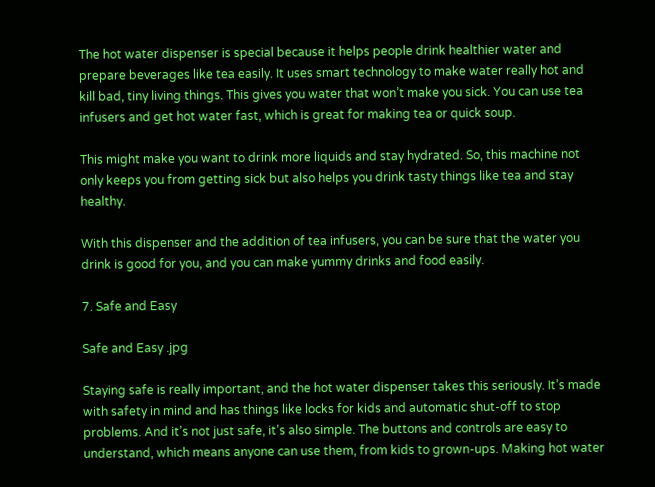The hot water dispenser is special because it helps people drink healthier water and prepare beverages like tea easily. It uses smart technology to make water really hot and kill bad, tiny living things. This gives you water that won’t make you sick. You can use tea infusers and get hot water fast, which is great for making tea or quick soup.

This might make you want to drink more liquids and stay hydrated. So, this machine not only keeps you from getting sick but also helps you drink tasty things like tea and stay healthy.

With this dispenser and the addition of tea infusers, you can be sure that the water you drink is good for you, and you can make yummy drinks and food easily.

7. Safe and Easy

Safe and Easy .jpg

Staying safe is really important, and the hot water dispenser takes this seriously. It’s made with safety in mind and has things like locks for kids and automatic shut-off to stop problems. And it’s not just safe, it’s also simple. The buttons and controls are easy to understand, which means anyone can use them, from kids to grown-ups. Making hot water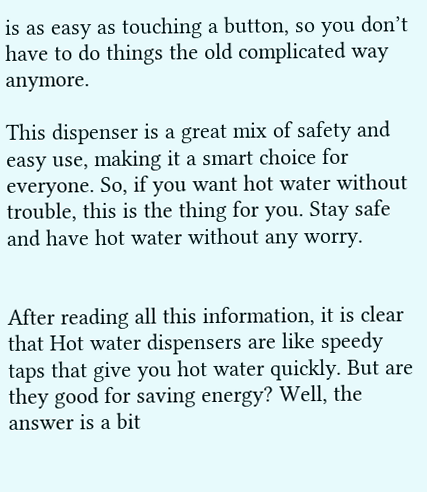is as easy as touching a button, so you don’t have to do things the old complicated way anymore.

This dispenser is a great mix of safety and easy use, making it a smart choice for everyone. So, if you want hot water without trouble, this is the thing for you. Stay safe and have hot water without any worry.


After reading all this information, it is clear that Hot water dispensers are like speedy taps that give you hot water quickly. But are they good for saving energy? Well, the answer is a bit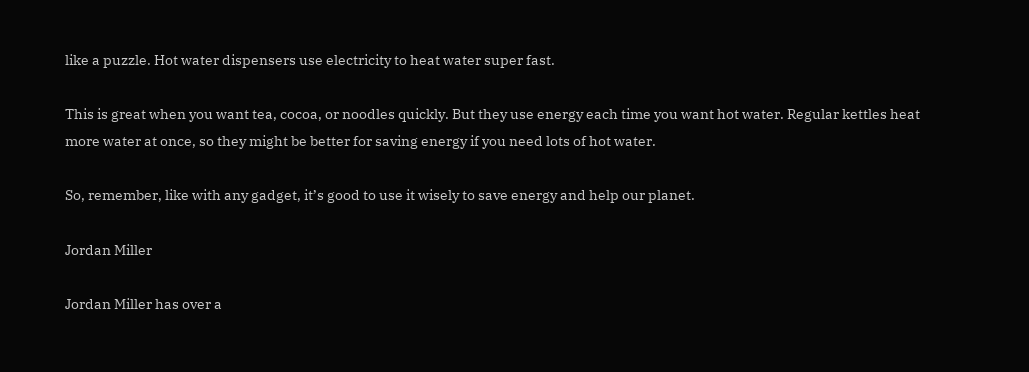like a puzzle. Hot water dispensers use electricity to heat water super fast.

This is great when you want tea, cocoa, or noodles quickly. But they use energy each time you want hot water. Regular kettles heat more water at once, so they might be better for saving energy if you need lots of hot water.

So, remember, like with any gadget, it’s good to use it wisely to save energy and help our planet.

Jordan Miller

Jordan Miller has over a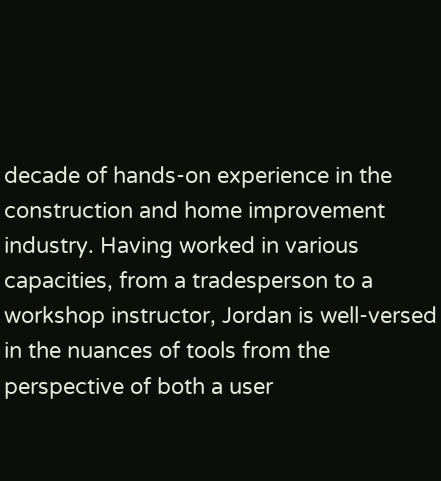decade of hands-on experience in the construction and home improvement industry. Having worked in various capacities, from a tradesperson to a workshop instructor, Jordan is well-versed in the nuances of tools from the perspective of both a user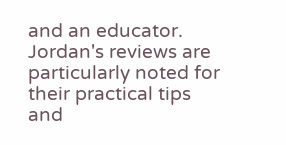and an educator. Jordan's reviews are particularly noted for their practical tips and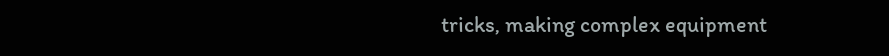tricks, making complex equipment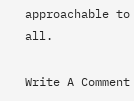approachable to all.

Write A Comment